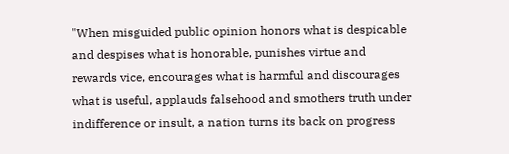"When misguided public opinion honors what is despicable and despises what is honorable, punishes virtue and rewards vice, encourages what is harmful and discourages what is useful, applauds falsehood and smothers truth under indifference or insult, a nation turns its back on progress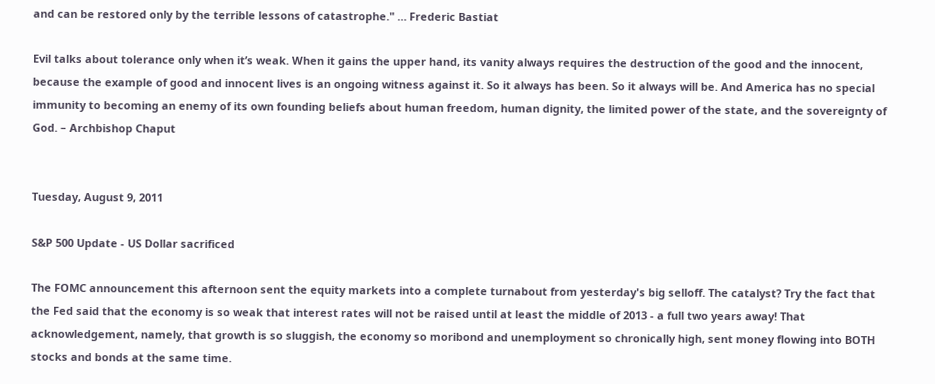and can be restored only by the terrible lessons of catastrophe." … Frederic Bastiat

Evil talks about tolerance only when it’s weak. When it gains the upper hand, its vanity always requires the destruction of the good and the innocent, because the example of good and innocent lives is an ongoing witness against it. So it always has been. So it always will be. And America has no special immunity to becoming an enemy of its own founding beliefs about human freedom, human dignity, the limited power of the state, and the sovereignty of God. – Archbishop Chaput


Tuesday, August 9, 2011

S&P 500 Update - US Dollar sacrificed

The FOMC announcement this afternoon sent the equity markets into a complete turnabout from yesterday's big selloff. The catalyst? Try the fact that the Fed said that the economy is so weak that interest rates will not be raised until at least the middle of 2013 - a full two years away! That acknowledgement, namely, that growth is so sluggish, the economy so moribond and unemployment so chronically high, sent money flowing into BOTH stocks and bonds at the same time.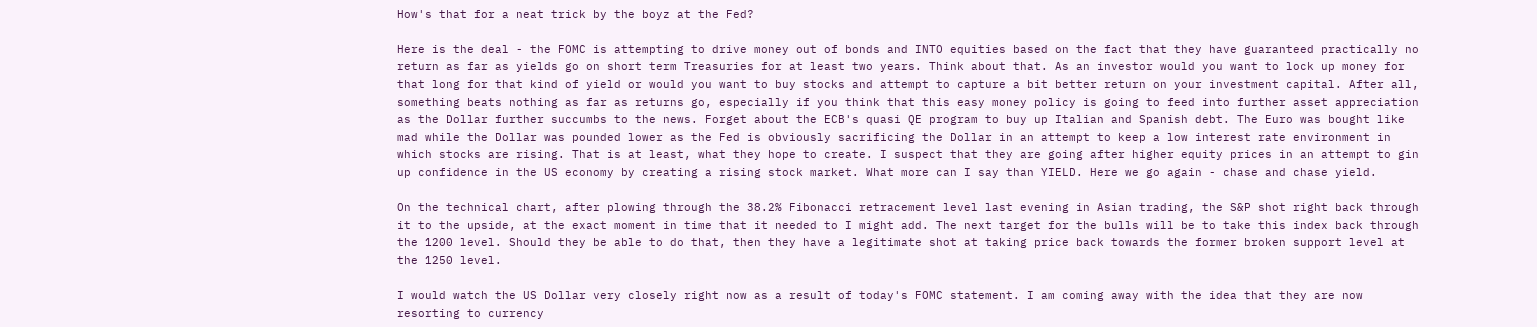How's that for a neat trick by the boyz at the Fed?

Here is the deal - the FOMC is attempting to drive money out of bonds and INTO equities based on the fact that they have guaranteed practically no return as far as yields go on short term Treasuries for at least two years. Think about that. As an investor would you want to lock up money for that long for that kind of yield or would you want to buy stocks and attempt to capture a bit better return on your investment capital. After all, something beats nothing as far as returns go, especially if you think that this easy money policy is going to feed into further asset appreciation as the Dollar further succumbs to the news. Forget about the ECB's quasi QE program to buy up Italian and Spanish debt. The Euro was bought like mad while the Dollar was pounded lower as the Fed is obviously sacrificing the Dollar in an attempt to keep a low interest rate environment in which stocks are rising. That is at least, what they hope to create. I suspect that they are going after higher equity prices in an attempt to gin up confidence in the US economy by creating a rising stock market. What more can I say than YIELD. Here we go again - chase and chase yield.

On the technical chart, after plowing through the 38.2% Fibonacci retracement level last evening in Asian trading, the S&P shot right back through it to the upside, at the exact moment in time that it needed to I might add. The next target for the bulls will be to take this index back through the 1200 level. Should they be able to do that, then they have a legitimate shot at taking price back towards the former broken support level at the 1250 level.

I would watch the US Dollar very closely right now as a result of today's FOMC statement. I am coming away with the idea that they are now resorting to currency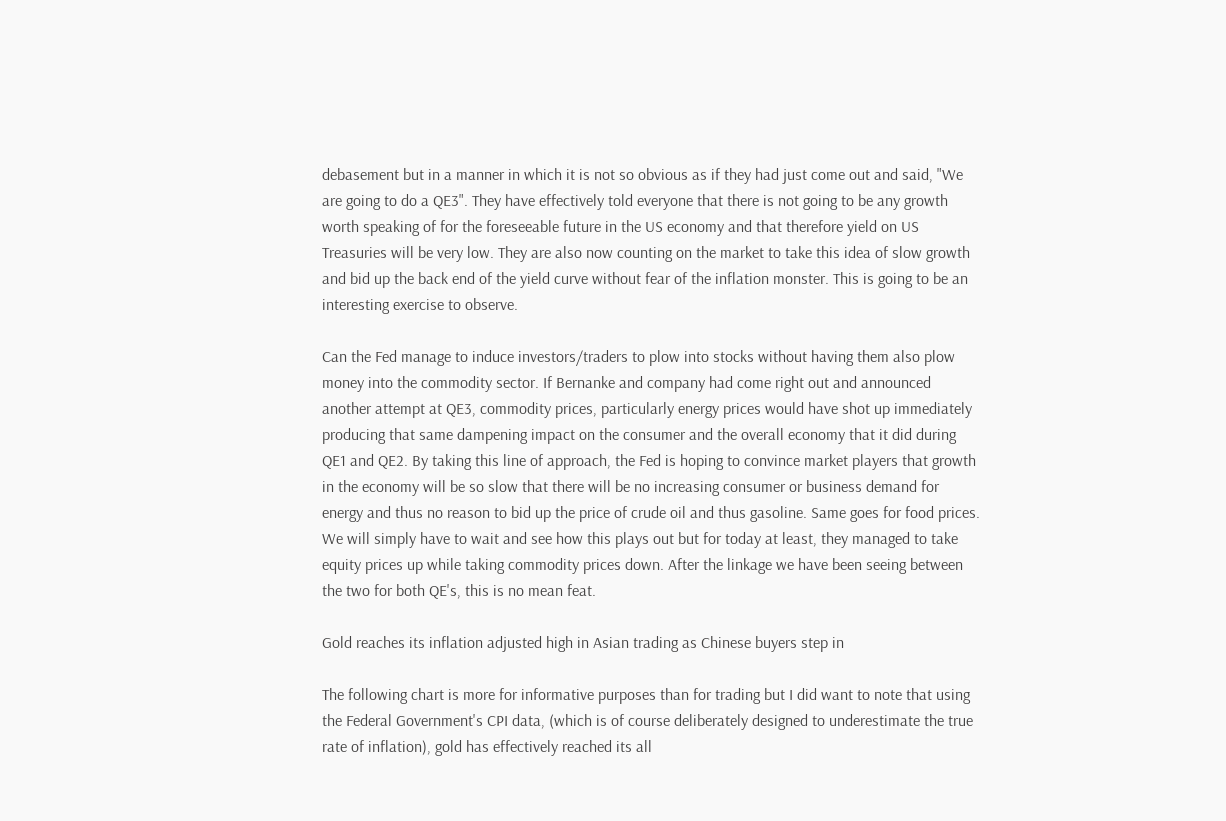debasement but in a manner in which it is not so obvious as if they had just come out and said, "We are going to do a QE3". They have effectively told everyone that there is not going to be any growth worth speaking of for the foreseeable future in the US economy and that therefore yield on US Treasuries will be very low. They are also now counting on the market to take this idea of slow growth and bid up the back end of the yield curve without fear of the inflation monster. This is going to be an interesting exercise to observe.

Can the Fed manage to induce investors/traders to plow into stocks without having them also plow money into the commodity sector. If Bernanke and company had come right out and announced another attempt at QE3, commodity prices, particularly energy prices would have shot up immediately producing that same dampening impact on the consumer and the overall economy that it did during QE1 and QE2. By taking this line of approach, the Fed is hoping to convince market players that growth in the economy will be so slow that there will be no increasing consumer or business demand for energy and thus no reason to bid up the price of crude oil and thus gasoline. Same goes for food prices. We will simply have to wait and see how this plays out but for today at least, they managed to take equity prices up while taking commodity prices down. After the linkage we have been seeing between the two for both QE's, this is no mean feat.

Gold reaches its inflation adjusted high in Asian trading as Chinese buyers step in

The following chart is more for informative purposes than for trading but I did want to note that using the Federal Government's CPI data, (which is of course deliberately designed to underestimate the true rate of inflation), gold has effectively reached its all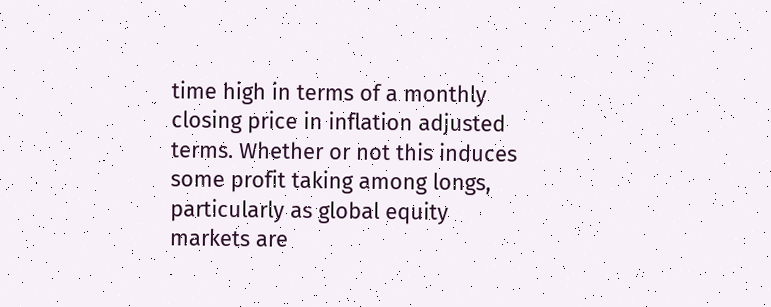time high in terms of a monthly closing price in inflation adjusted terms. Whether or not this induces some profit taking among longs, particularly as global equity markets are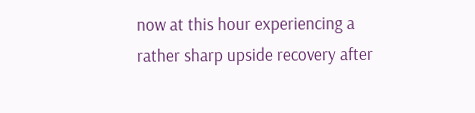now at this hour experiencing a rather sharp upside recovery after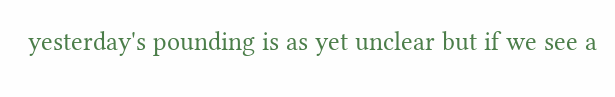yesterday's pounding is as yet unclear but if we see a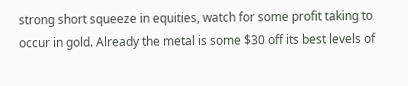strong short squeeze in equities, watch for some profit taking to occur in gold. Already the metal is some $30 off its best levels of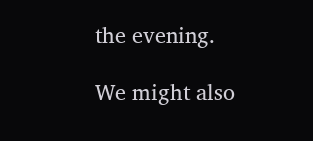the evening.

We might also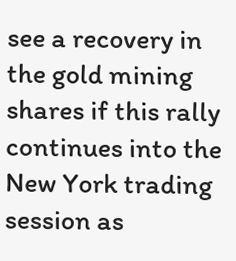see a recovery in the gold mining shares if this rally continues into the New York trading session as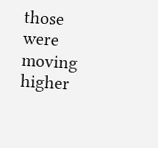those were moving higher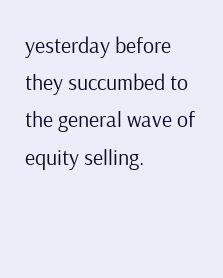yesterday before they succumbed to the general wave of equity selling.